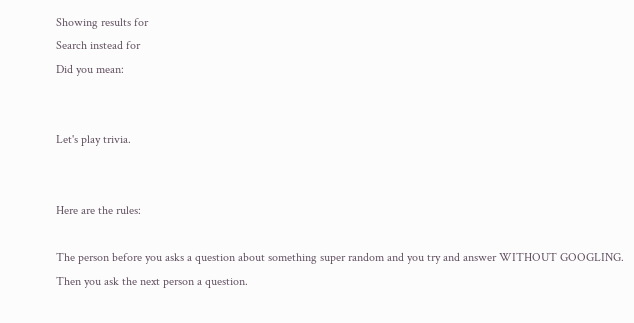Showing results for
Search instead for
Did you mean:


Let's play trivia.


Here are the rules:

The person before you asks a question about something super random and you try and answer WITHOUT GOOGLING. Then you ask the next person a question.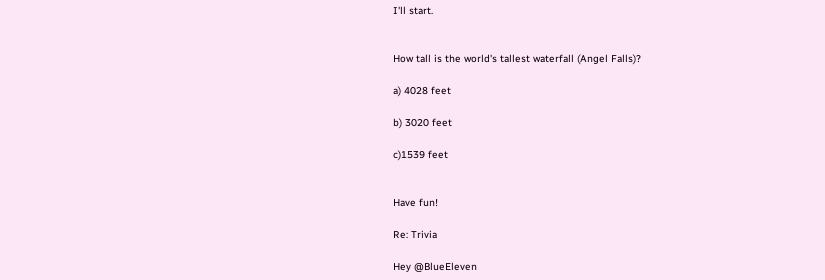I'll start.


How tall is the world's tallest waterfall (Angel Falls)?

a) 4028 feet

b) 3020 feet

c)1539 feet


Have fun!

Re: Trivia

Hey @BlueEleven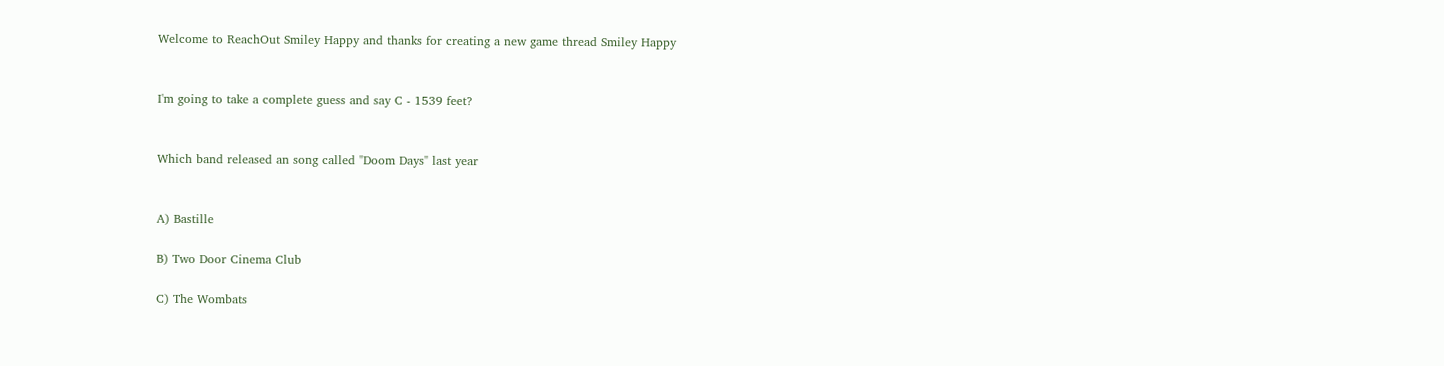Welcome to ReachOut Smiley Happy and thanks for creating a new game thread Smiley Happy


I'm going to take a complete guess and say C - 1539 feet?


Which band released an song called "Doom Days" last year


A) Bastille

B) Two Door Cinema Club

C) The Wombats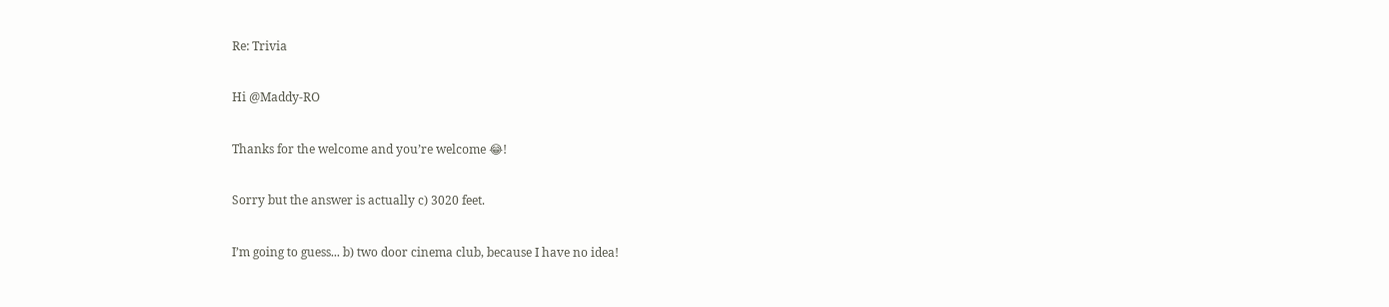Re: Trivia

Hi @Maddy-RO

Thanks for the welcome and you’re welcome 😂!

Sorry but the answer is actually c) 3020 feet.

I’m going to guess... b) two door cinema club, because I have no idea!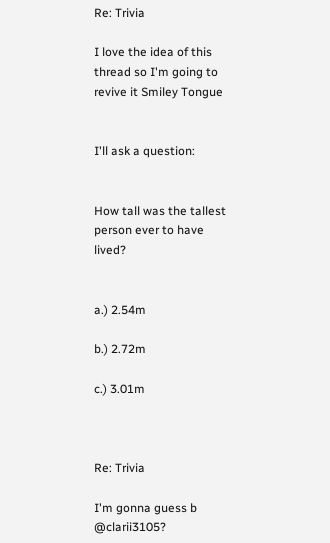Re: Trivia

I love the idea of this thread so I'm going to revive it Smiley Tongue


I'll ask a question:


How tall was the tallest person ever to have lived?


a.) 2.54m

b.) 2.72m

c.) 3.01m



Re: Trivia

I'm gonna guess b @clarii3105?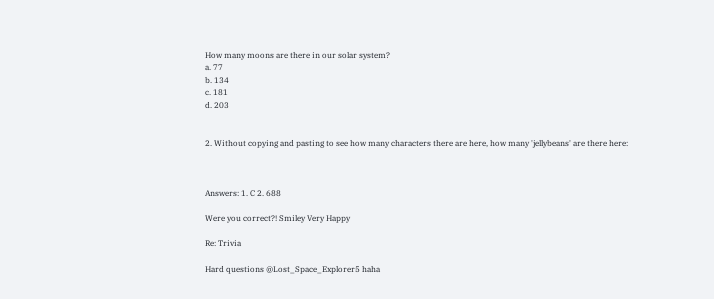How many moons are there in our solar system?
a. 77
b. 134
c. 181
d. 203


2. Without copying and pasting to see how many characters there are here, how many 'jellybeans' are there here:



Answers: 1. C 2. 688

Were you correct?! Smiley Very Happy

Re: Trivia

Hard questions @Lost_Space_Explorer5 haha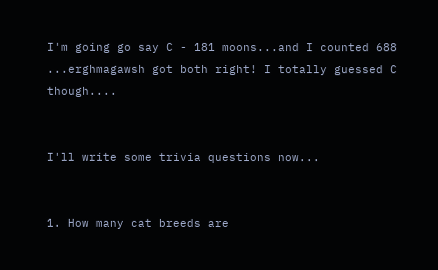I'm going go say C - 181 moons...and I counted 688 ...erghmagawsh got both right! I totally guessed C though....


I'll write some trivia questions now...


1. How many cat breeds are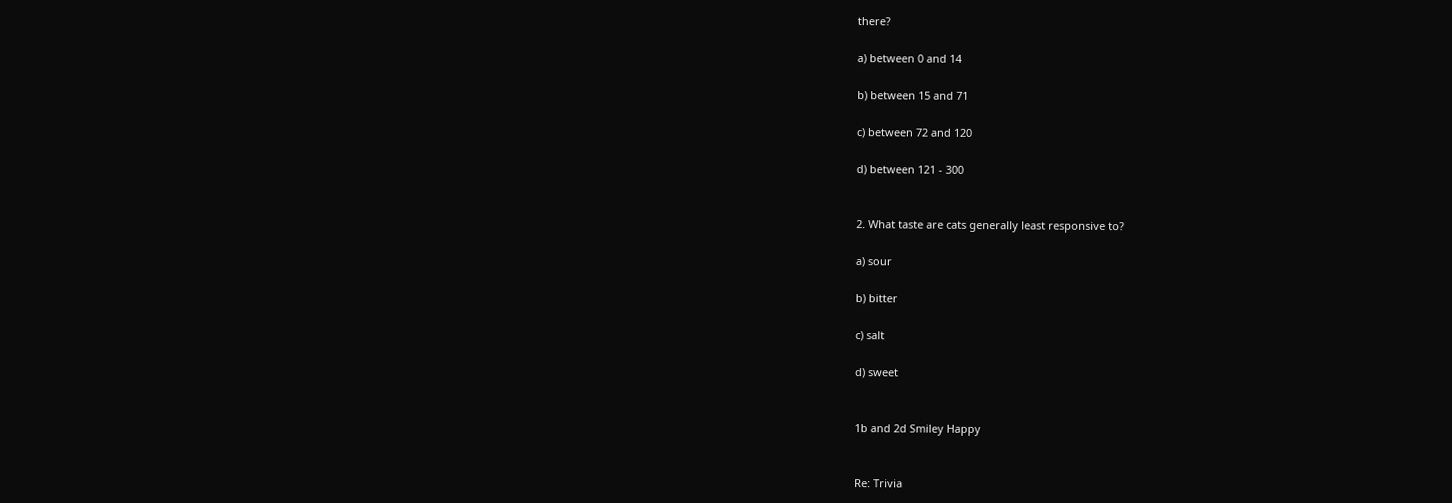there?

a) between 0 and 14

b) between 15 and 71

c) between 72 and 120

d) between 121 - 300


2. What taste are cats generally least responsive to?

a) sour

b) bitter

c) salt

d) sweet


1b and 2d Smiley Happy


Re: Trivia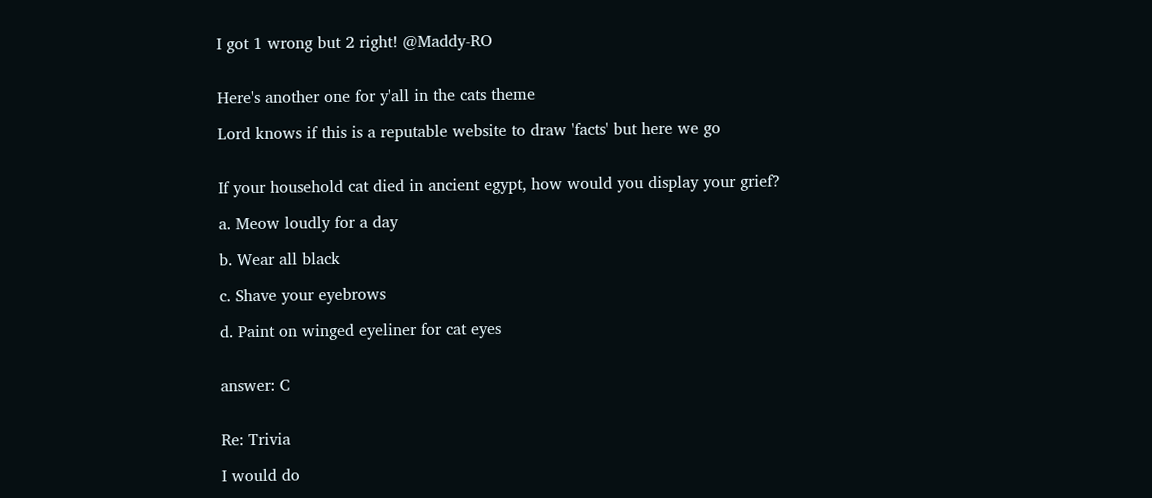I got 1 wrong but 2 right! @Maddy-RO


Here's another one for y'all in the cats theme

Lord knows if this is a reputable website to draw 'facts' but here we go


If your household cat died in ancient egypt, how would you display your grief?

a. Meow loudly for a day

b. Wear all black

c. Shave your eyebrows

d. Paint on winged eyeliner for cat eyes


answer: C


Re: Trivia

I would do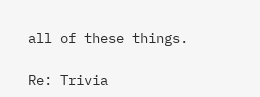all of these things.

Re: Trivia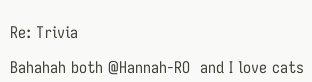Re: Trivia

Bahahah both @Hannah-RO  and I love cats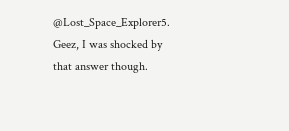@Lost_Space_Explorer5. Geez, I was shocked by that answer though.